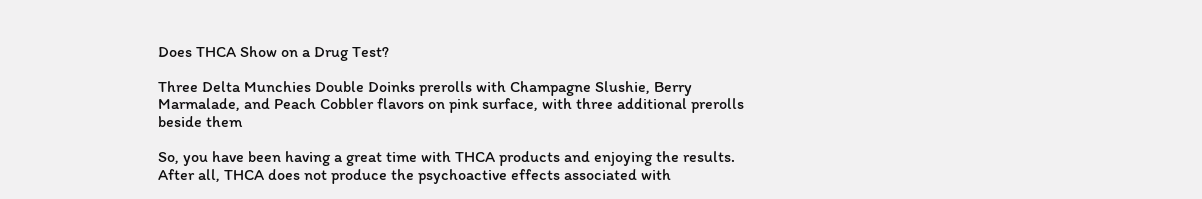Does THCA Show on a Drug Test?

Three Delta Munchies Double Doinks prerolls with Champagne Slushie, Berry Marmalade, and Peach Cobbler flavors on pink surface, with three additional prerolls beside them

So, you have been having a great time with THCA products and enjoying the results. After all, THCA does not produce the psychoactive effects associated with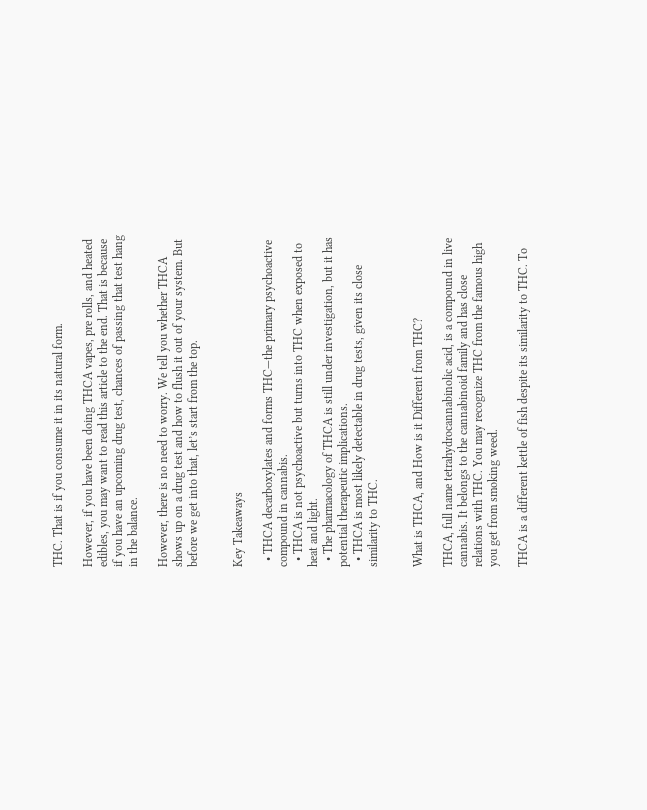THC. That is if you consume it in its natural form.

However, if you have been doing THCA vapes, pre rolls, and heated edibles, you may want to read this article to the end. That is because if you have an upcoming drug test, chances of passing that test hang in the balance.

However, there is no need to worry. We tell you whether THCA shows up on a drug test and how to flush it out of your system. But before we get into that, let’s start from the top.


Key Takeaways

  • THCA decarboxylates and forms THC—the primary psychoactive compound in cannabis.
  • THCA is not psychoactive but turns into THC when exposed to heat and light.
  • The pharmacology of THCA is still under investigation, but it has potential therapeutic implications.
  • THCA is most likely detectable in drug tests, given its close similarity to THC.


What is THCA, and How is it Different from THC?

THCA, full name tetrahydrocannabinolic acid, is a compound in live cannabis. It belongs to the cannabinoid family and has close relations with THC. You may recognize THC from the famous high you get from smoking weed.

THCA is a different kettle of fish despite its similarity to THC. To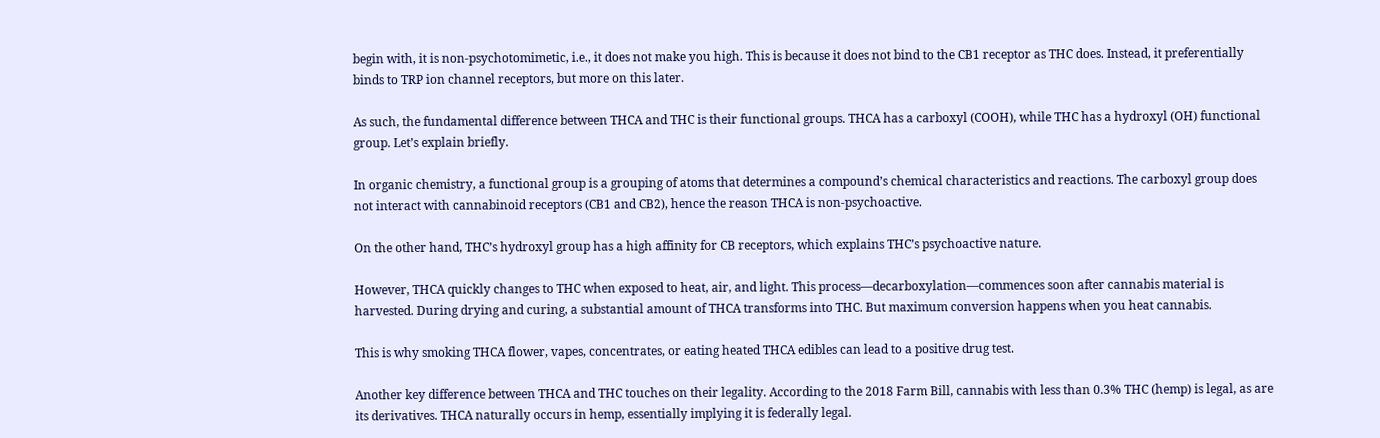begin with, it is non-psychotomimetic, i.e., it does not make you high. This is because it does not bind to the CB1 receptor as THC does. Instead, it preferentially binds to TRP ion channel receptors, but more on this later.

As such, the fundamental difference between THCA and THC is their functional groups. THCA has a carboxyl (COOH), while THC has a hydroxyl (OH) functional group. Let’s explain briefly.

In organic chemistry, a functional group is a grouping of atoms that determines a compound’s chemical characteristics and reactions. The carboxyl group does not interact with cannabinoid receptors (CB1 and CB2), hence the reason THCA is non-psychoactive.

On the other hand, THC’s hydroxyl group has a high affinity for CB receptors, which explains THC’s psychoactive nature.

However, THCA quickly changes to THC when exposed to heat, air, and light. This process—decarboxylation—commences soon after cannabis material is harvested. During drying and curing, a substantial amount of THCA transforms into THC. But maximum conversion happens when you heat cannabis.

This is why smoking THCA flower, vapes, concentrates, or eating heated THCA edibles can lead to a positive drug test.

Another key difference between THCA and THC touches on their legality. According to the 2018 Farm Bill, cannabis with less than 0.3% THC (hemp) is legal, as are its derivatives. THCA naturally occurs in hemp, essentially implying it is federally legal.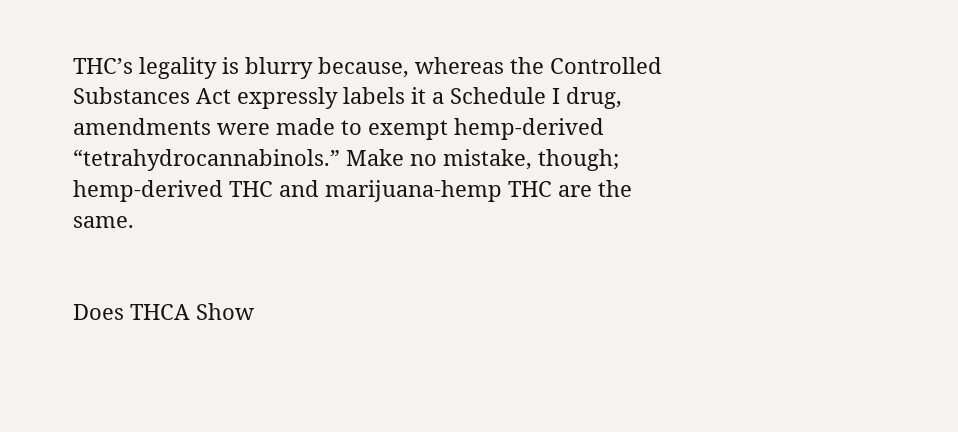THC’s legality is blurry because, whereas the Controlled Substances Act expressly labels it a Schedule I drug, amendments were made to exempt hemp-derived “tetrahydrocannabinols.” Make no mistake, though; hemp-derived THC and marijuana-hemp THC are the same.


Does THCA Show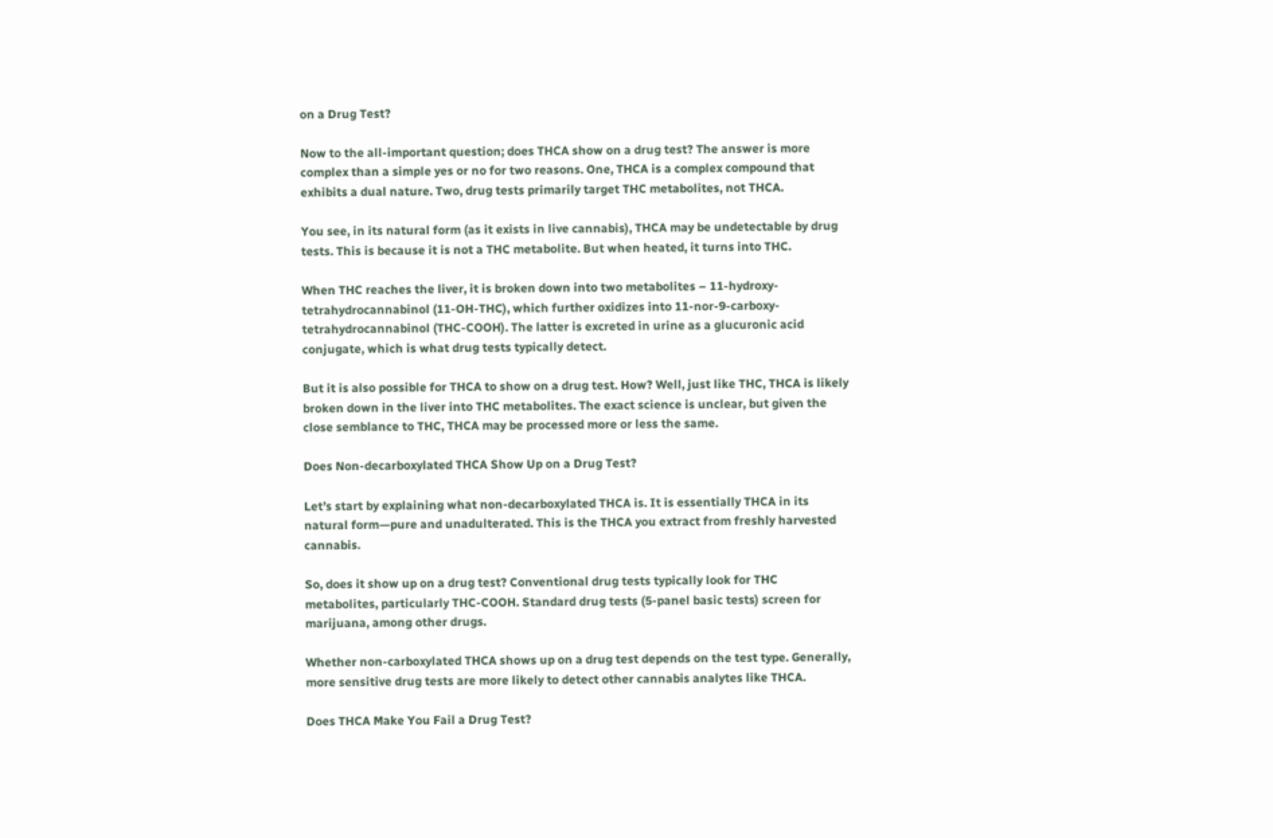on a Drug Test?

Now to the all-important question; does THCA show on a drug test? The answer is more complex than a simple yes or no for two reasons. One, THCA is a complex compound that exhibits a dual nature. Two, drug tests primarily target THC metabolites, not THCA.

You see, in its natural form (as it exists in live cannabis), THCA may be undetectable by drug tests. This is because it is not a THC metabolite. But when heated, it turns into THC.

When THC reaches the liver, it is broken down into two metabolites – 11-hydroxy-tetrahydrocannabinol (11-OH-THC), which further oxidizes into 11-nor-9-carboxy-tetrahydrocannabinol (THC-COOH). The latter is excreted in urine as a glucuronic acid conjugate, which is what drug tests typically detect.

But it is also possible for THCA to show on a drug test. How? Well, just like THC, THCA is likely broken down in the liver into THC metabolites. The exact science is unclear, but given the close semblance to THC, THCA may be processed more or less the same.

Does Non-decarboxylated THCA Show Up on a Drug Test?

Let’s start by explaining what non-decarboxylated THCA is. It is essentially THCA in its natural form—pure and unadulterated. This is the THCA you extract from freshly harvested cannabis.

So, does it show up on a drug test? Conventional drug tests typically look for THC metabolites, particularly THC-COOH. Standard drug tests (5-panel basic tests) screen for marijuana, among other drugs.

Whether non-carboxylated THCA shows up on a drug test depends on the test type. Generally, more sensitive drug tests are more likely to detect other cannabis analytes like THCA.

Does THCA Make You Fail a Drug Test?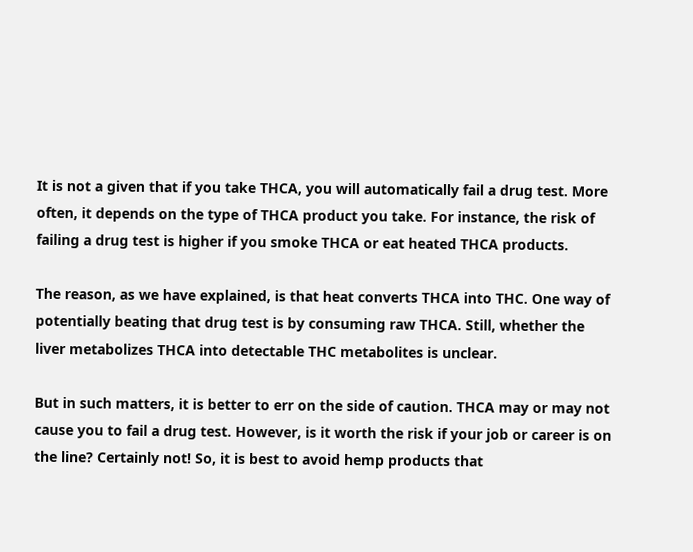It is not a given that if you take THCA, you will automatically fail a drug test. More often, it depends on the type of THCA product you take. For instance, the risk of failing a drug test is higher if you smoke THCA or eat heated THCA products.

The reason, as we have explained, is that heat converts THCA into THC. One way of potentially beating that drug test is by consuming raw THCA. Still, whether the liver metabolizes THCA into detectable THC metabolites is unclear.

But in such matters, it is better to err on the side of caution. THCA may or may not cause you to fail a drug test. However, is it worth the risk if your job or career is on the line? Certainly not! So, it is best to avoid hemp products that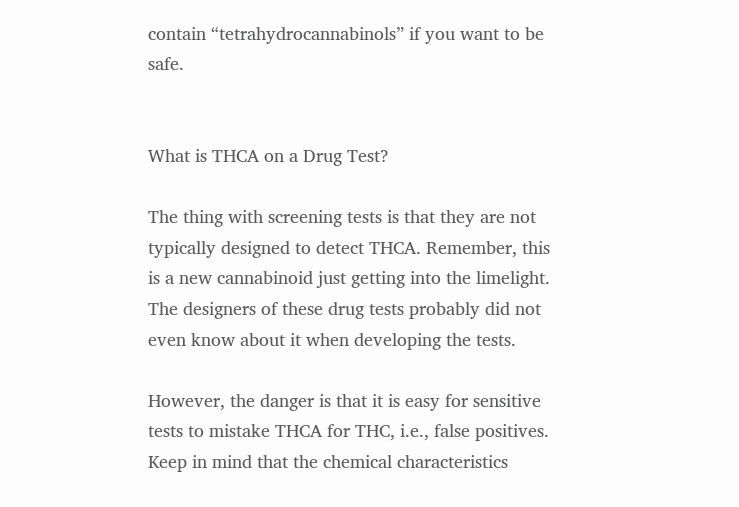contain “tetrahydrocannabinols” if you want to be safe.


What is THCA on a Drug Test?

The thing with screening tests is that they are not typically designed to detect THCA. Remember, this is a new cannabinoid just getting into the limelight. The designers of these drug tests probably did not even know about it when developing the tests.

However, the danger is that it is easy for sensitive tests to mistake THCA for THC, i.e., false positives. Keep in mind that the chemical characteristics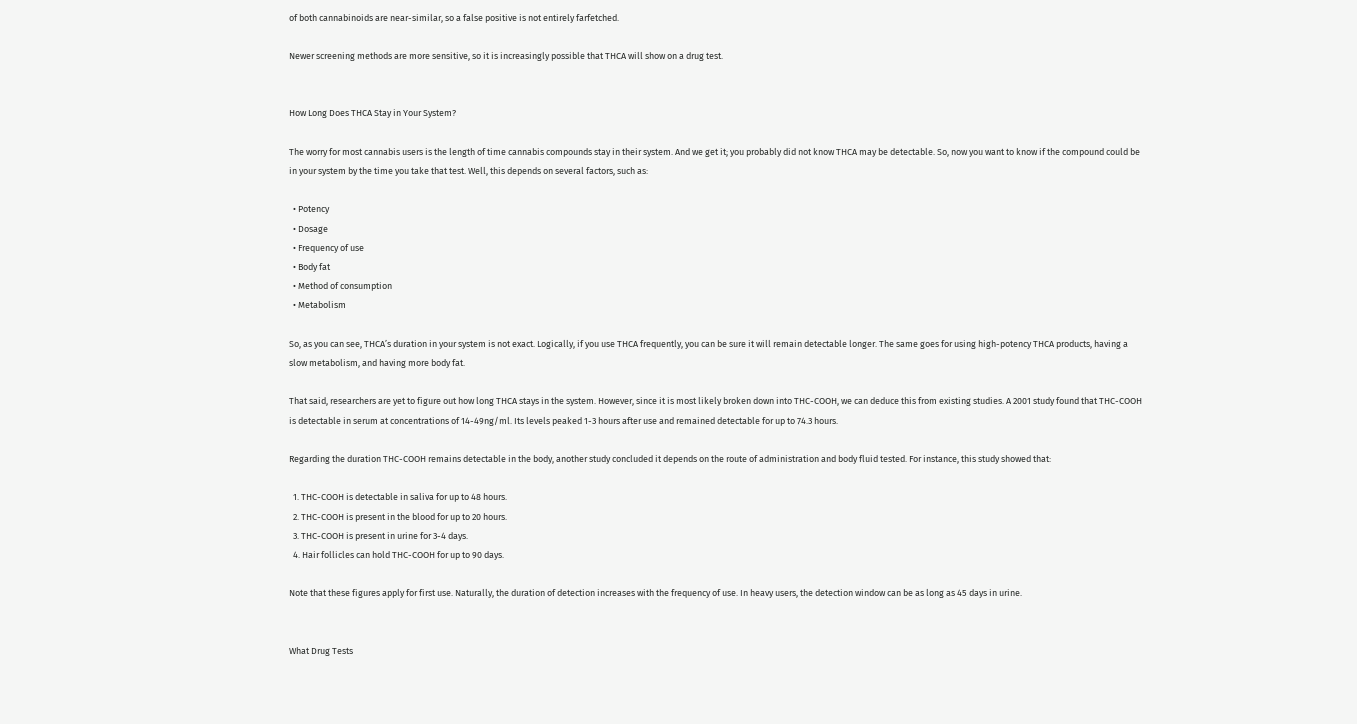of both cannabinoids are near-similar, so a false positive is not entirely farfetched.

Newer screening methods are more sensitive, so it is increasingly possible that THCA will show on a drug test.


How Long Does THCA Stay in Your System?

The worry for most cannabis users is the length of time cannabis compounds stay in their system. And we get it; you probably did not know THCA may be detectable. So, now you want to know if the compound could be in your system by the time you take that test. Well, this depends on several factors, such as:

  • Potency
  • Dosage
  • Frequency of use
  • Body fat
  • Method of consumption
  • Metabolism

So, as you can see, THCA’s duration in your system is not exact. Logically, if you use THCA frequently, you can be sure it will remain detectable longer. The same goes for using high-potency THCA products, having a slow metabolism, and having more body fat.

That said, researchers are yet to figure out how long THCA stays in the system. However, since it is most likely broken down into THC-COOH, we can deduce this from existing studies. A 2001 study found that THC-COOH is detectable in serum at concentrations of 14-49ng/ml. Its levels peaked 1-3 hours after use and remained detectable for up to 74.3 hours.

Regarding the duration THC-COOH remains detectable in the body, another study concluded it depends on the route of administration and body fluid tested. For instance, this study showed that:

  1. THC-COOH is detectable in saliva for up to 48 hours.
  2. THC-COOH is present in the blood for up to 20 hours.
  3. THC-COOH is present in urine for 3-4 days.
  4. Hair follicles can hold THC-COOH for up to 90 days.

Note that these figures apply for first use. Naturally, the duration of detection increases with the frequency of use. In heavy users, the detection window can be as long as 45 days in urine.


What Drug Tests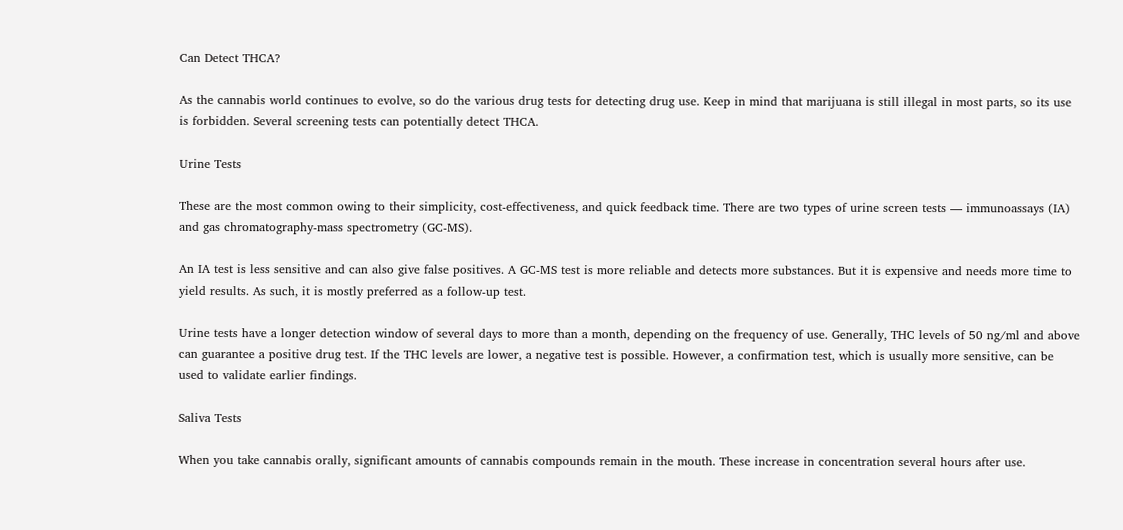Can Detect THCA?

As the cannabis world continues to evolve, so do the various drug tests for detecting drug use. Keep in mind that marijuana is still illegal in most parts, so its use is forbidden. Several screening tests can potentially detect THCA.

Urine Tests

These are the most common owing to their simplicity, cost-effectiveness, and quick feedback time. There are two types of urine screen tests — immunoassays (IA) and gas chromatography-mass spectrometry (GC-MS).

An IA test is less sensitive and can also give false positives. A GC-MS test is more reliable and detects more substances. But it is expensive and needs more time to yield results. As such, it is mostly preferred as a follow-up test.

Urine tests have a longer detection window of several days to more than a month, depending on the frequency of use. Generally, THC levels of 50 ng/ml and above can guarantee a positive drug test. If the THC levels are lower, a negative test is possible. However, a confirmation test, which is usually more sensitive, can be used to validate earlier findings.

Saliva Tests

When you take cannabis orally, significant amounts of cannabis compounds remain in the mouth. These increase in concentration several hours after use.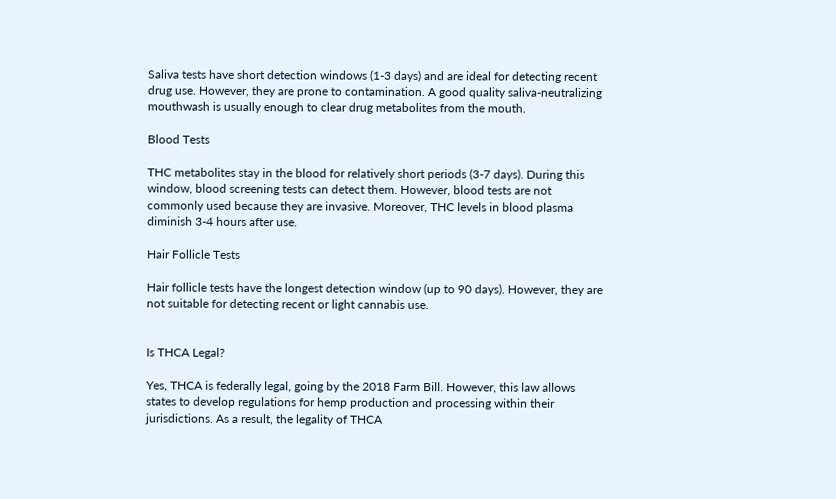Saliva tests have short detection windows (1-3 days) and are ideal for detecting recent drug use. However, they are prone to contamination. A good quality saliva-neutralizing mouthwash is usually enough to clear drug metabolites from the mouth.

Blood Tests

THC metabolites stay in the blood for relatively short periods (3-7 days). During this window, blood screening tests can detect them. However, blood tests are not commonly used because they are invasive. Moreover, THC levels in blood plasma diminish 3-4 hours after use.

Hair Follicle Tests

Hair follicle tests have the longest detection window (up to 90 days). However, they are not suitable for detecting recent or light cannabis use.


Is THCA Legal?

Yes, THCA is federally legal, going by the 2018 Farm Bill. However, this law allows states to develop regulations for hemp production and processing within their jurisdictions. As a result, the legality of THCA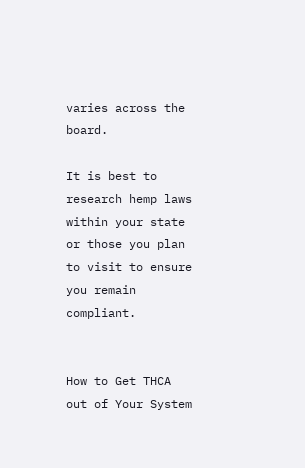varies across the board.

It is best to research hemp laws within your state or those you plan to visit to ensure you remain compliant.


How to Get THCA out of Your System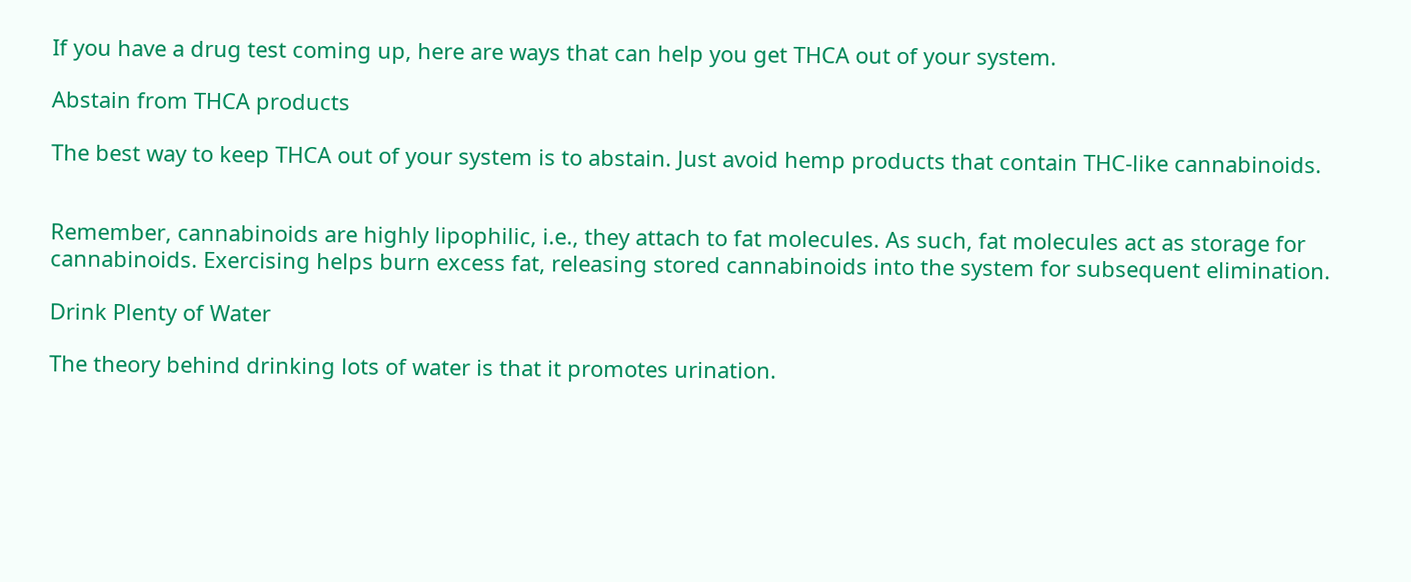If you have a drug test coming up, here are ways that can help you get THCA out of your system.

Abstain from THCA products

The best way to keep THCA out of your system is to abstain. Just avoid hemp products that contain THC-like cannabinoids.


Remember, cannabinoids are highly lipophilic, i.e., they attach to fat molecules. As such, fat molecules act as storage for cannabinoids. Exercising helps burn excess fat, releasing stored cannabinoids into the system for subsequent elimination.

Drink Plenty of Water

The theory behind drinking lots of water is that it promotes urination.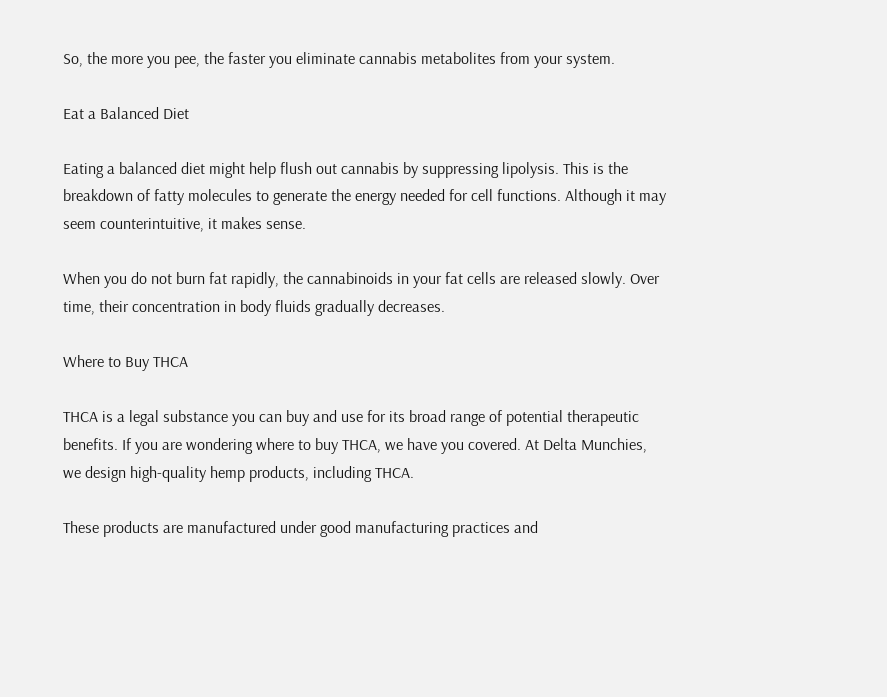So, the more you pee, the faster you eliminate cannabis metabolites from your system.

Eat a Balanced Diet

Eating a balanced diet might help flush out cannabis by suppressing lipolysis. This is the breakdown of fatty molecules to generate the energy needed for cell functions. Although it may seem counterintuitive, it makes sense.

When you do not burn fat rapidly, the cannabinoids in your fat cells are released slowly. Over time, their concentration in body fluids gradually decreases.

Where to Buy THCA

THCA is a legal substance you can buy and use for its broad range of potential therapeutic benefits. If you are wondering where to buy THCA, we have you covered. At Delta Munchies, we design high-quality hemp products, including THCA.

These products are manufactured under good manufacturing practices and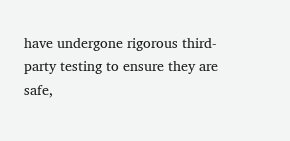have undergone rigorous third-party testing to ensure they are safe,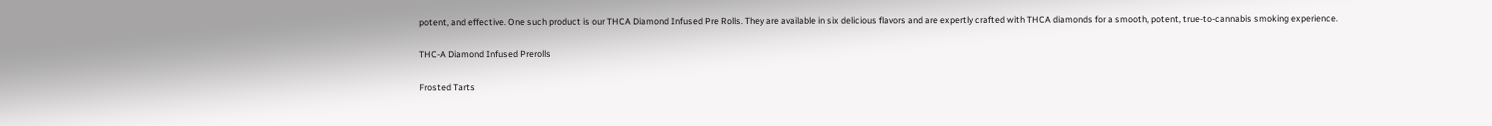potent, and effective. One such product is our THCA Diamond Infused Pre Rolls. They are available in six delicious flavors and are expertly crafted with THCA diamonds for a smooth, potent, true-to-cannabis smoking experience.

THC-A Diamond Infused Prerolls

Frosted Tarts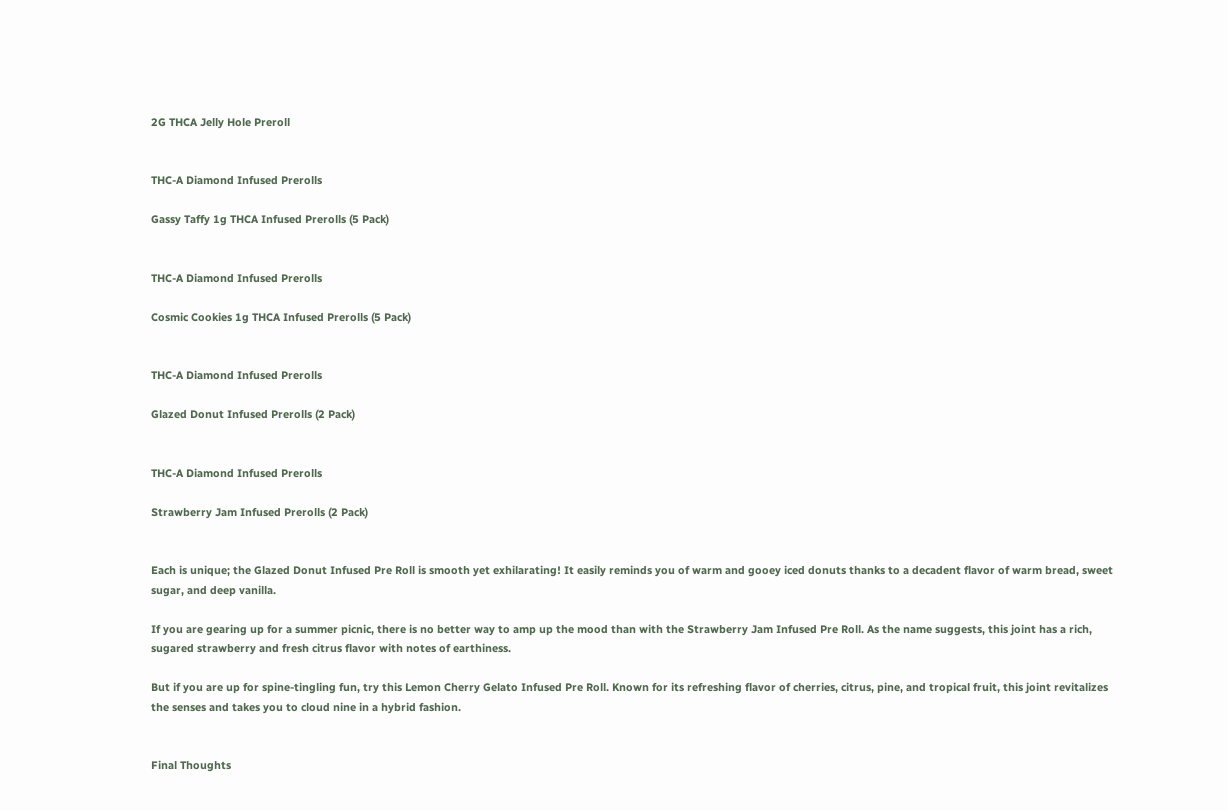2G THCA Jelly Hole Preroll


THC-A Diamond Infused Prerolls

Gassy Taffy 1g THCA Infused Prerolls (5 Pack)


THC-A Diamond Infused Prerolls

Cosmic Cookies 1g THCA Infused Prerolls (5 Pack)


THC-A Diamond Infused Prerolls

Glazed Donut Infused Prerolls (2 Pack)


THC-A Diamond Infused Prerolls

Strawberry Jam Infused Prerolls (2 Pack)


Each is unique; the Glazed Donut Infused Pre Roll is smooth yet exhilarating! It easily reminds you of warm and gooey iced donuts thanks to a decadent flavor of warm bread, sweet sugar, and deep vanilla.

If you are gearing up for a summer picnic, there is no better way to amp up the mood than with the Strawberry Jam Infused Pre Roll. As the name suggests, this joint has a rich, sugared strawberry and fresh citrus flavor with notes of earthiness.

But if you are up for spine-tingling fun, try this Lemon Cherry Gelato Infused Pre Roll. Known for its refreshing flavor of cherries, citrus, pine, and tropical fruit, this joint revitalizes the senses and takes you to cloud nine in a hybrid fashion.


Final Thoughts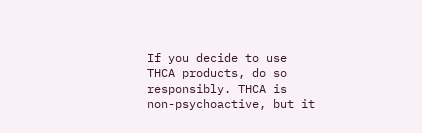If you decide to use THCA products, do so responsibly. THCA is non-psychoactive, but it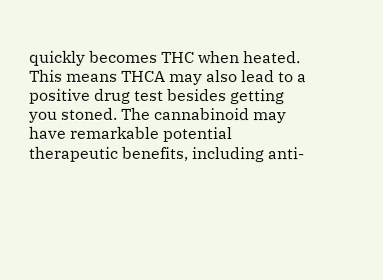quickly becomes THC when heated. This means THCA may also lead to a positive drug test besides getting you stoned. The cannabinoid may have remarkable potential therapeutic benefits, including anti-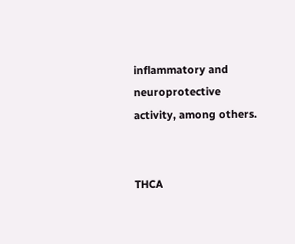inflammatory and neuroprotective activity, among others.


THCA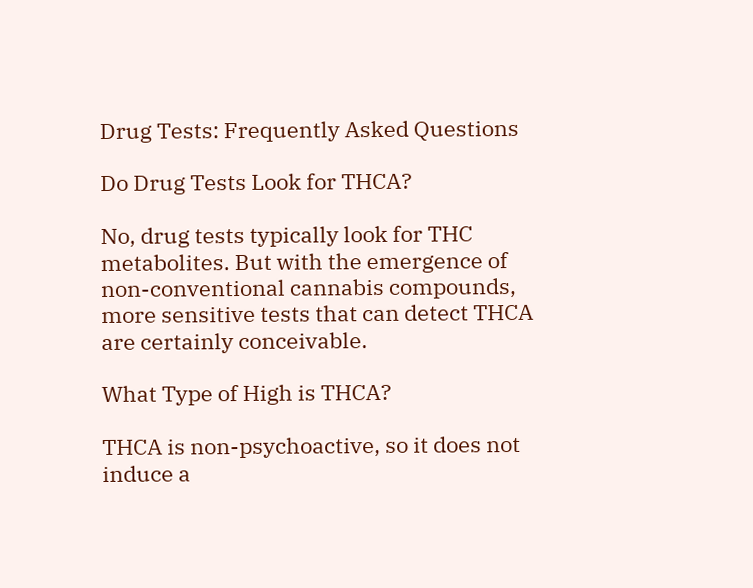Drug Tests: Frequently Asked Questions

Do Drug Tests Look for THCA?

No, drug tests typically look for THC metabolites. But with the emergence of non-conventional cannabis compounds, more sensitive tests that can detect THCA are certainly conceivable.

What Type of High is THCA?

THCA is non-psychoactive, so it does not induce a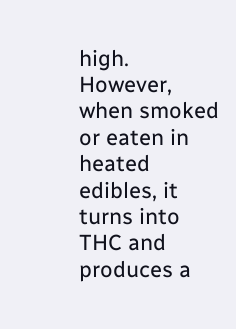high. However, when smoked or eaten in heated edibles, it turns into THC and produces a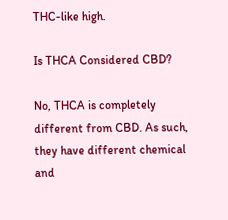THC-like high.

Is THCA Considered CBD?

No, THCA is completely different from CBD. As such, they have different chemical and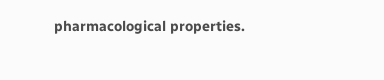pharmacological properties.